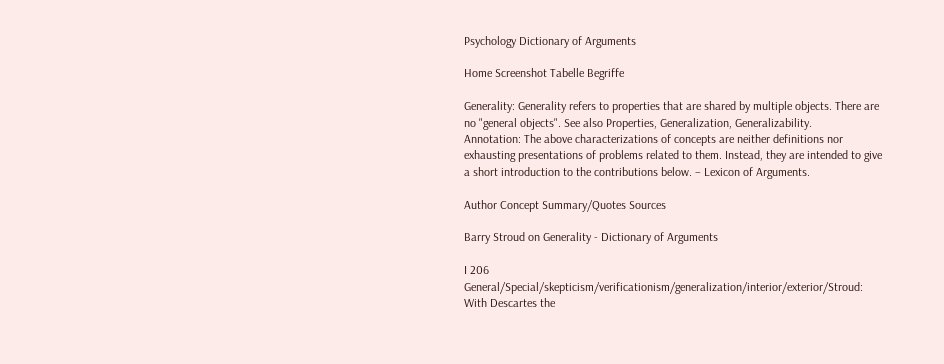Psychology Dictionary of Arguments

Home Screenshot Tabelle Begriffe

Generality: Generality refers to properties that are shared by multiple objects. There are no "general objects". See also Properties, Generalization, Generalizability.
Annotation: The above characterizations of concepts are neither definitions nor exhausting presentations of problems related to them. Instead, they are intended to give a short introduction to the contributions below. – Lexicon of Arguments.

Author Concept Summary/Quotes Sources

Barry Stroud on Generality - Dictionary of Arguments

I 206
General/Special/skepticism/verificationism/generalization/interior/exterior/Stroud: With Descartes the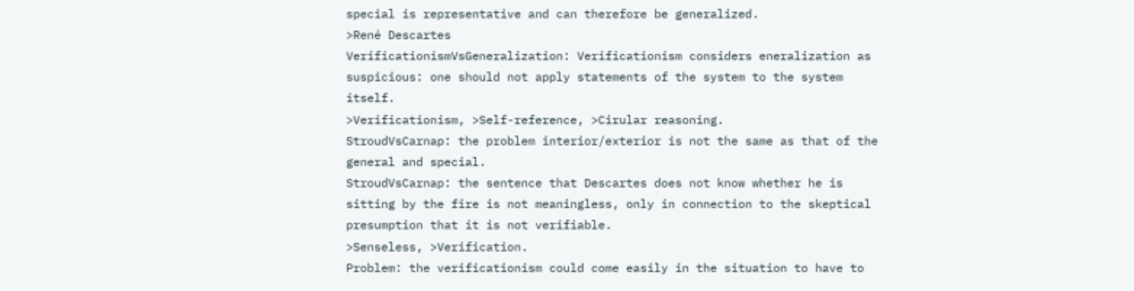special is representative and can therefore be generalized.
>René Descartes
VerificationismVsGeneralization: Verificationism considers eneralization as suspicious: one should not apply statements of the system to the system itself.
>Verificationism, >Self-reference, >Cirular reasoning.
StroudVsCarnap: the problem interior/exterior is not the same as that of the general and special.
StroudVsCarnap: the sentence that Descartes does not know whether he is sitting by the fire is not meaningless, only in connection to the skeptical presumption that it is not verifiable.
>Senseless, >Verification.
Problem: the verificationism could come easily in the situation to have to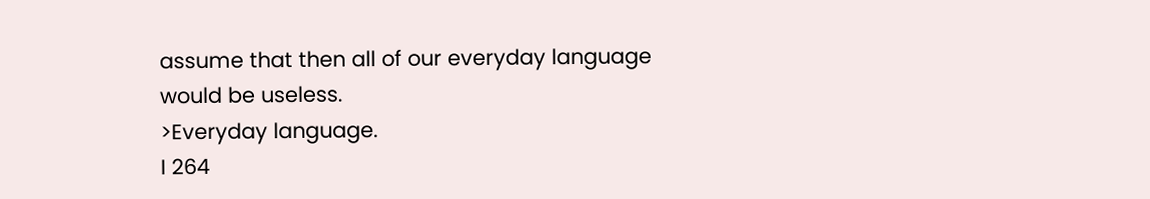assume that then all of our everyday language would be useless.
>Everyday language.
I 264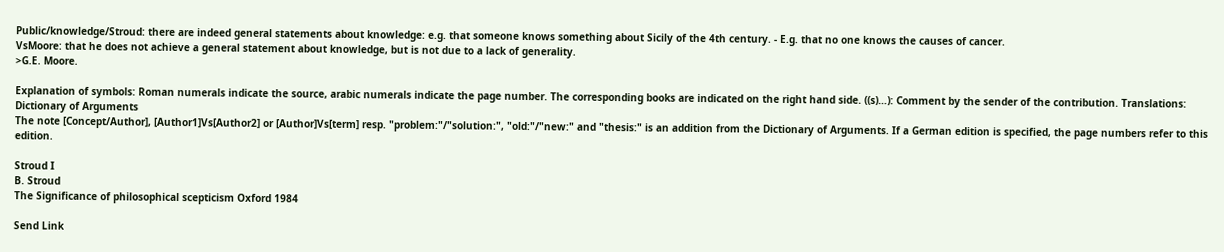Public/knowledge/Stroud: there are indeed general statements about knowledge: e.g. that someone knows something about Sicily of the 4th century. - E.g. that no one knows the causes of cancer.
VsMoore: that he does not achieve a general statement about knowledge, but is not due to a lack of generality.
>G.E. Moore.

Explanation of symbols: Roman numerals indicate the source, arabic numerals indicate the page number. The corresponding books are indicated on the right hand side. ((s)…): Comment by the sender of the contribution. Translations: Dictionary of Arguments
The note [Concept/Author], [Author1]Vs[Author2] or [Author]Vs[term] resp. "problem:"/"solution:", "old:"/"new:" and "thesis:" is an addition from the Dictionary of Arguments. If a German edition is specified, the page numbers refer to this edition.

Stroud I
B. Stroud
The Significance of philosophical scepticism Oxford 1984

Send Link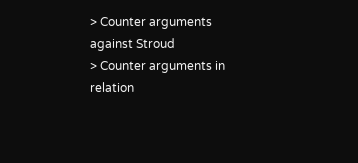> Counter arguments against Stroud
> Counter arguments in relation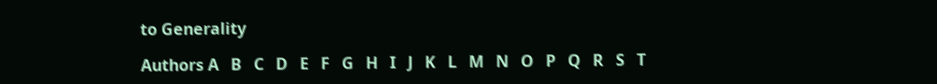to Generality

Authors A   B   C   D   E   F   G   H   I   J   K   L   M   N   O   P   Q   R   S   T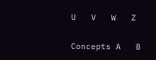U   V   W   Z

Concepts A   B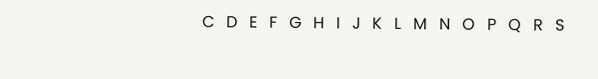C   D   E   F   G   H   I   J   K   L   M   N   O   P   Q   R   S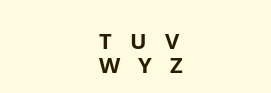T   U   V   W   Y   Z